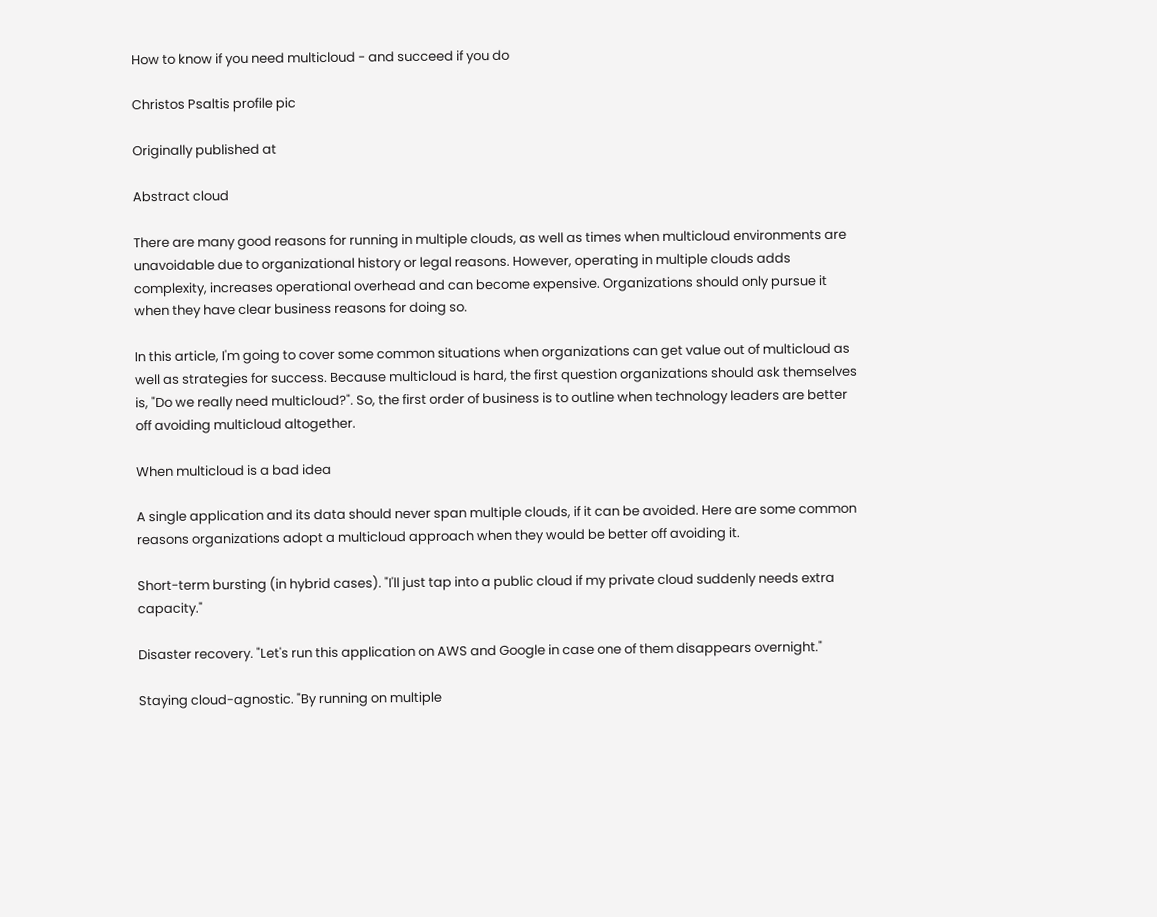How to know if you need multicloud - and succeed if you do

Christos Psaltis profile pic

Originally published at

Abstract cloud

There are many good reasons for running in multiple clouds, as well as times when multicloud environments are unavoidable due to organizational history or legal reasons. However, operating in multiple clouds adds complexity, increases operational overhead and can become expensive. Organizations should only pursue it when they have clear business reasons for doing so.

In this article, I'm going to cover some common situations when organizations can get value out of multicloud as well as strategies for success. Because multicloud is hard, the first question organizations should ask themselves is, "Do we really need multicloud?". So, the first order of business is to outline when technology leaders are better off avoiding multicloud altogether.

When multicloud is a bad idea

A single application and its data should never span multiple clouds, if it can be avoided. Here are some common reasons organizations adopt a multicloud approach when they would be better off avoiding it.

Short-term bursting (in hybrid cases). "I'll just tap into a public cloud if my private cloud suddenly needs extra capacity."

Disaster recovery. "Let's run this application on AWS and Google in case one of them disappears overnight."

Staying cloud-agnostic. "By running on multiple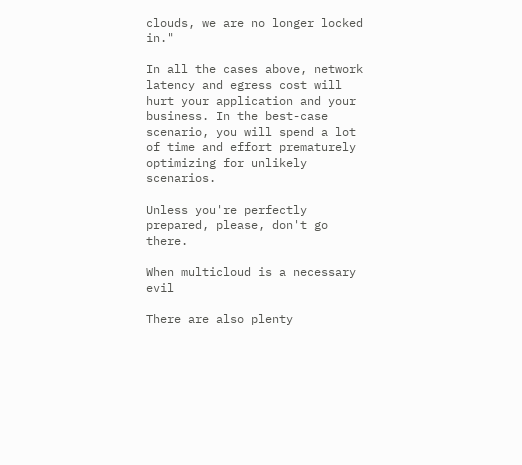clouds, we are no longer locked in."

In all the cases above, network latency and egress cost will hurt your application and your business. In the best-case scenario, you will spend a lot of time and effort prematurely optimizing for unlikely scenarios.

Unless you're perfectly prepared, please, don't go there.

When multicloud is a necessary evil

There are also plenty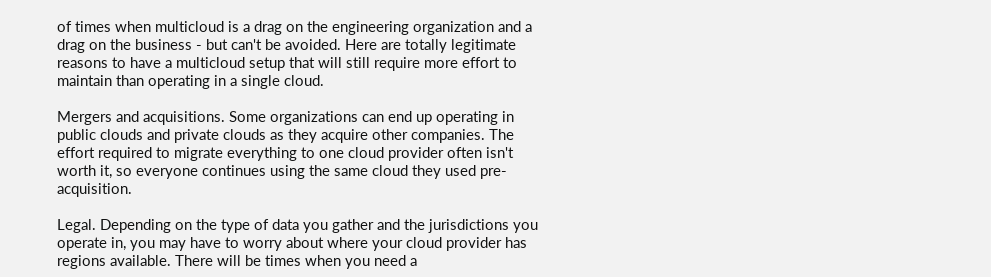of times when multicloud is a drag on the engineering organization and a drag on the business - but can't be avoided. Here are totally legitimate reasons to have a multicloud setup that will still require more effort to maintain than operating in a single cloud.

Mergers and acquisitions. Some organizations can end up operating in public clouds and private clouds as they acquire other companies. The effort required to migrate everything to one cloud provider often isn't worth it, so everyone continues using the same cloud they used pre-acquisition.

Legal. Depending on the type of data you gather and the jurisdictions you operate in, you may have to worry about where your cloud provider has regions available. There will be times when you need a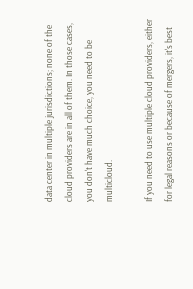data center in multiple jurisdictions; none of the cloud providers are in all of them. In those cases, you don't have much choice, you need to be multicloud.

If you need to use multiple cloud providers, either for legal reasons or because of mergers, it's best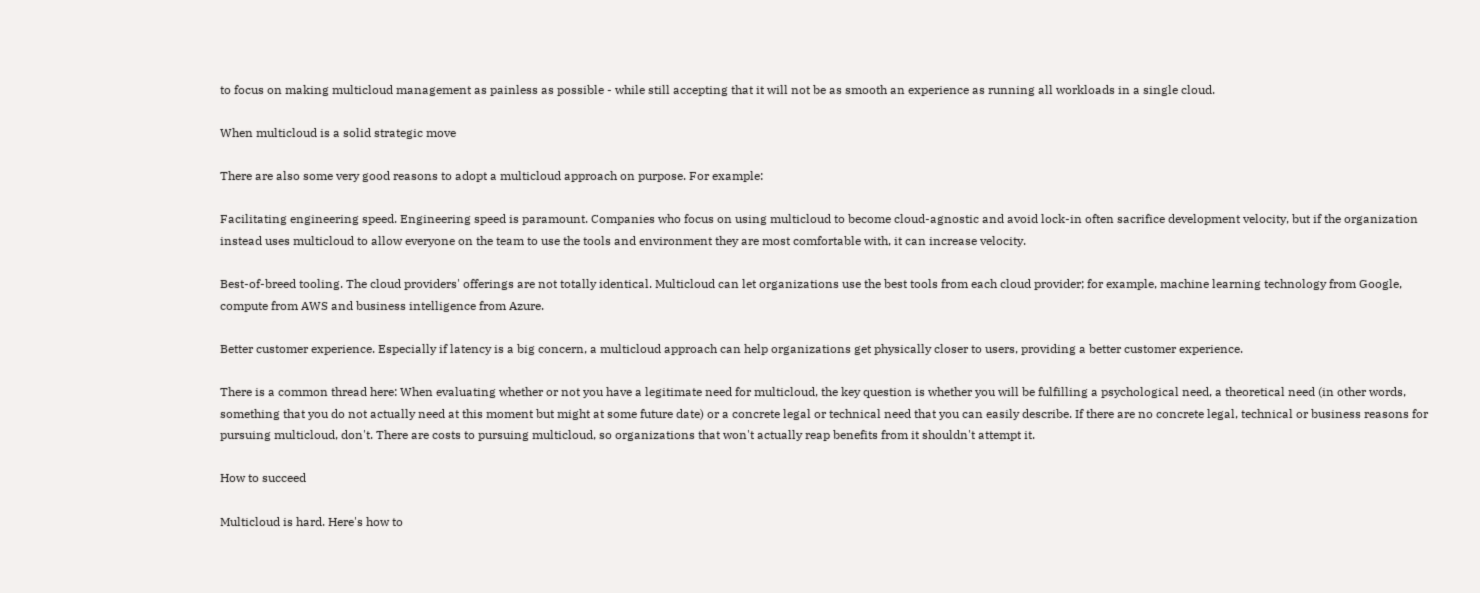to focus on making multicloud management as painless as possible - while still accepting that it will not be as smooth an experience as running all workloads in a single cloud.

When multicloud is a solid strategic move

There are also some very good reasons to adopt a multicloud approach on purpose. For example:

Facilitating engineering speed. Engineering speed is paramount. Companies who focus on using multicloud to become cloud-agnostic and avoid lock-in often sacrifice development velocity, but if the organization instead uses multicloud to allow everyone on the team to use the tools and environment they are most comfortable with, it can increase velocity.

Best-of-breed tooling. The cloud providers' offerings are not totally identical. Multicloud can let organizations use the best tools from each cloud provider; for example, machine learning technology from Google, compute from AWS and business intelligence from Azure.

Better customer experience. Especially if latency is a big concern, a multicloud approach can help organizations get physically closer to users, providing a better customer experience.

There is a common thread here: When evaluating whether or not you have a legitimate need for multicloud, the key question is whether you will be fulfilling a psychological need, a theoretical need (in other words, something that you do not actually need at this moment but might at some future date) or a concrete legal or technical need that you can easily describe. If there are no concrete legal, technical or business reasons for pursuing multicloud, don't. There are costs to pursuing multicloud, so organizations that won't actually reap benefits from it shouldn't attempt it.

How to succeed

Multicloud is hard. Here's how to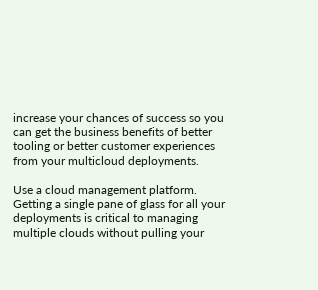increase your chances of success so you can get the business benefits of better tooling or better customer experiences from your multicloud deployments.

Use a cloud management platform. Getting a single pane of glass for all your deployments is critical to managing multiple clouds without pulling your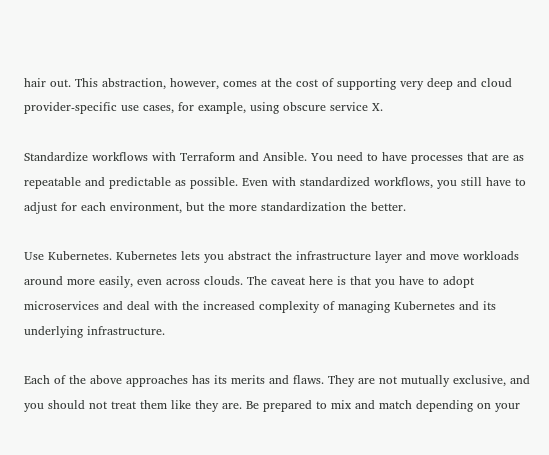hair out. This abstraction, however, comes at the cost of supporting very deep and cloud provider-specific use cases, for example, using obscure service X.

Standardize workflows with Terraform and Ansible. You need to have processes that are as repeatable and predictable as possible. Even with standardized workflows, you still have to adjust for each environment, but the more standardization the better.

Use Kubernetes. Kubernetes lets you abstract the infrastructure layer and move workloads around more easily, even across clouds. The caveat here is that you have to adopt microservices and deal with the increased complexity of managing Kubernetes and its underlying infrastructure.

Each of the above approaches has its merits and flaws. They are not mutually exclusive, and you should not treat them like they are. Be prepared to mix and match depending on your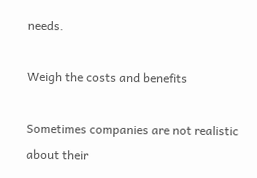needs.

Weigh the costs and benefits

Sometimes companies are not realistic about their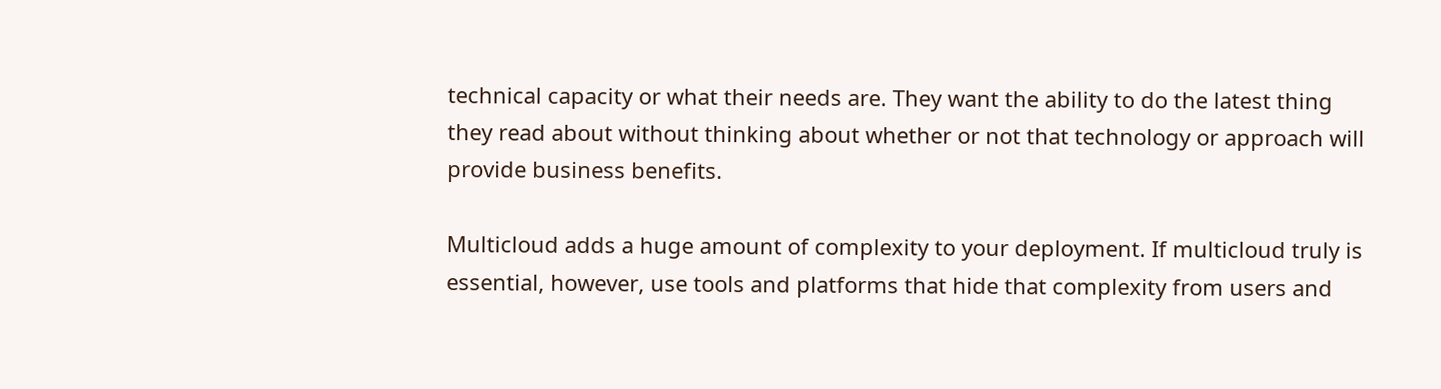technical capacity or what their needs are. They want the ability to do the latest thing they read about without thinking about whether or not that technology or approach will provide business benefits.

Multicloud adds a huge amount of complexity to your deployment. If multicloud truly is essential, however, use tools and platforms that hide that complexity from users and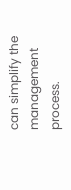can simplify the management process.